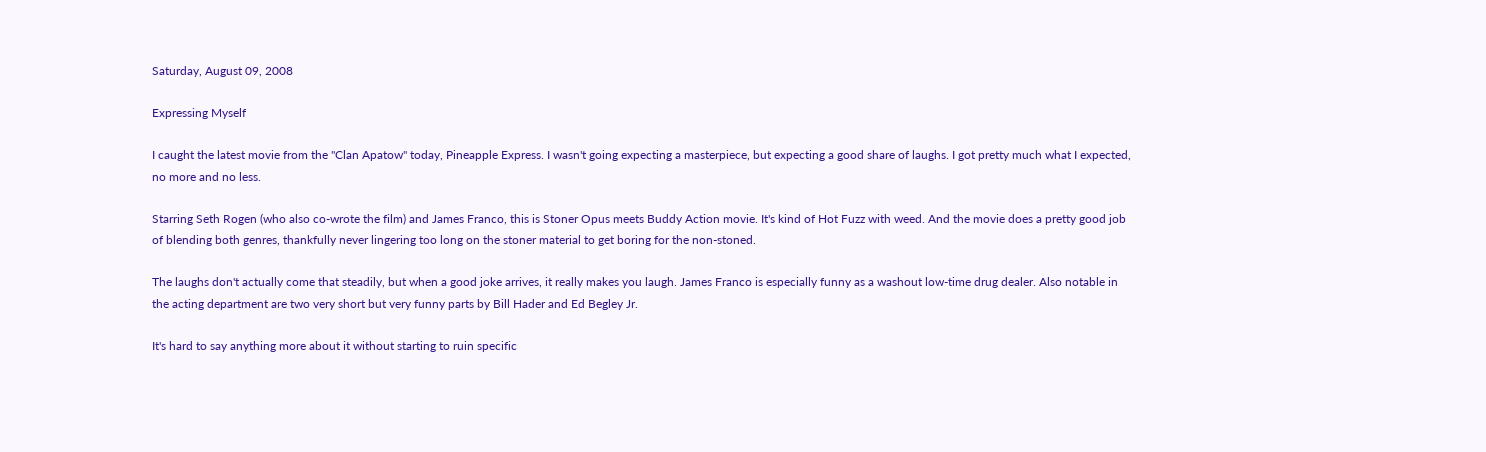Saturday, August 09, 2008

Expressing Myself

I caught the latest movie from the "Clan Apatow" today, Pineapple Express. I wasn't going expecting a masterpiece, but expecting a good share of laughs. I got pretty much what I expected, no more and no less.

Starring Seth Rogen (who also co-wrote the film) and James Franco, this is Stoner Opus meets Buddy Action movie. It's kind of Hot Fuzz with weed. And the movie does a pretty good job of blending both genres, thankfully never lingering too long on the stoner material to get boring for the non-stoned.

The laughs don't actually come that steadily, but when a good joke arrives, it really makes you laugh. James Franco is especially funny as a washout low-time drug dealer. Also notable in the acting department are two very short but very funny parts by Bill Hader and Ed Begley Jr.

It's hard to say anything more about it without starting to ruin specific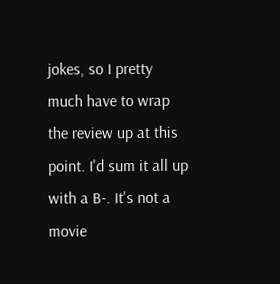jokes, so I pretty much have to wrap the review up at this point. I'd sum it all up with a B-. It's not a movie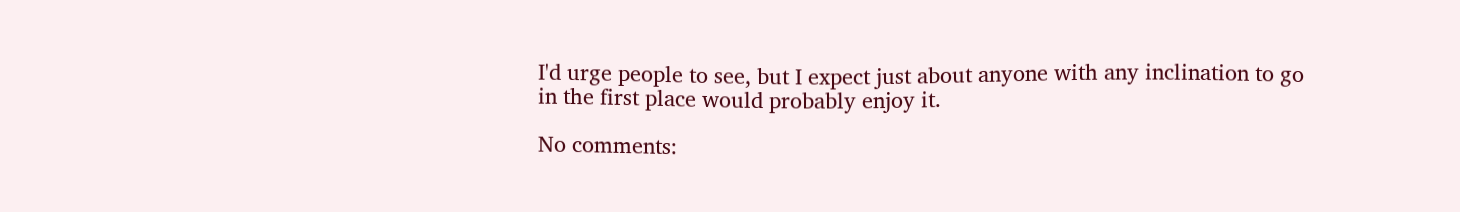I'd urge people to see, but I expect just about anyone with any inclination to go in the first place would probably enjoy it.

No comments: